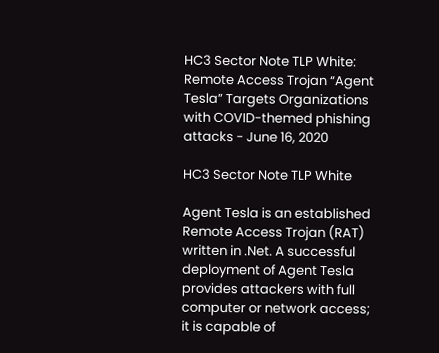HC3 Sector Note TLP White: Remote Access Trojan “Agent Tesla” Targets Organizations with COVID-themed phishing attacks - June 16, 2020

HC3 Sector Note TLP White

Agent Tesla is an established Remote Access Trojan (RAT) written in .Net. A successful deployment of Agent Tesla provides attackers with full computer or network access; it is capable of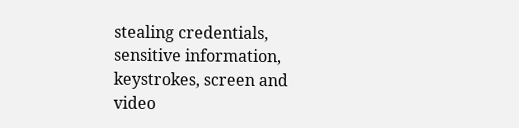stealing credentials, sensitive information, keystrokes, screen and video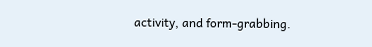activity, and form-grabbing.